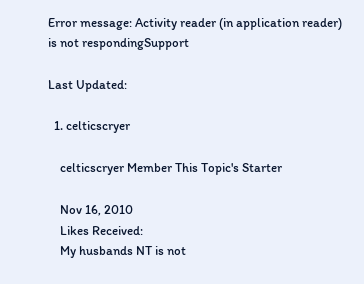Error message: Activity reader (in application reader) is not respondingSupport

Last Updated:

  1. celticscryer

    celticscryer Member This Topic's Starter

    Nov 16, 2010
    Likes Received:
    My husbands NT is not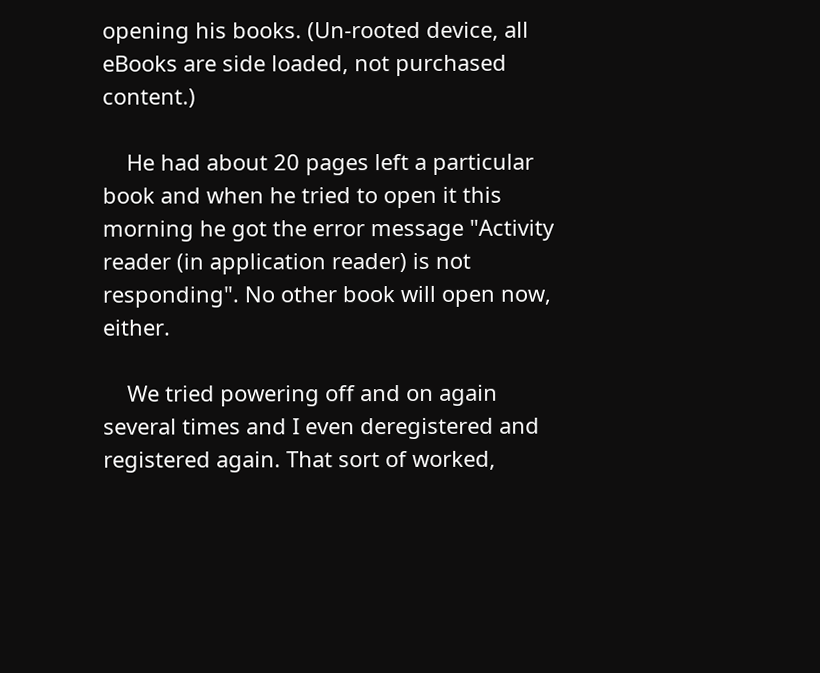opening his books. (Un-rooted device, all eBooks are side loaded, not purchased content.)

    He had about 20 pages left a particular book and when he tried to open it this morning he got the error message "Activity reader (in application reader) is not responding". No other book will open now, either.

    We tried powering off and on again several times and I even deregistered and registered again. That sort of worked,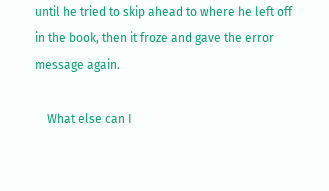until he tried to skip ahead to where he left off in the book, then it froze and gave the error message again.

    What else can I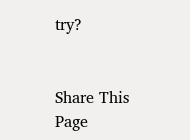try?


Share This Page